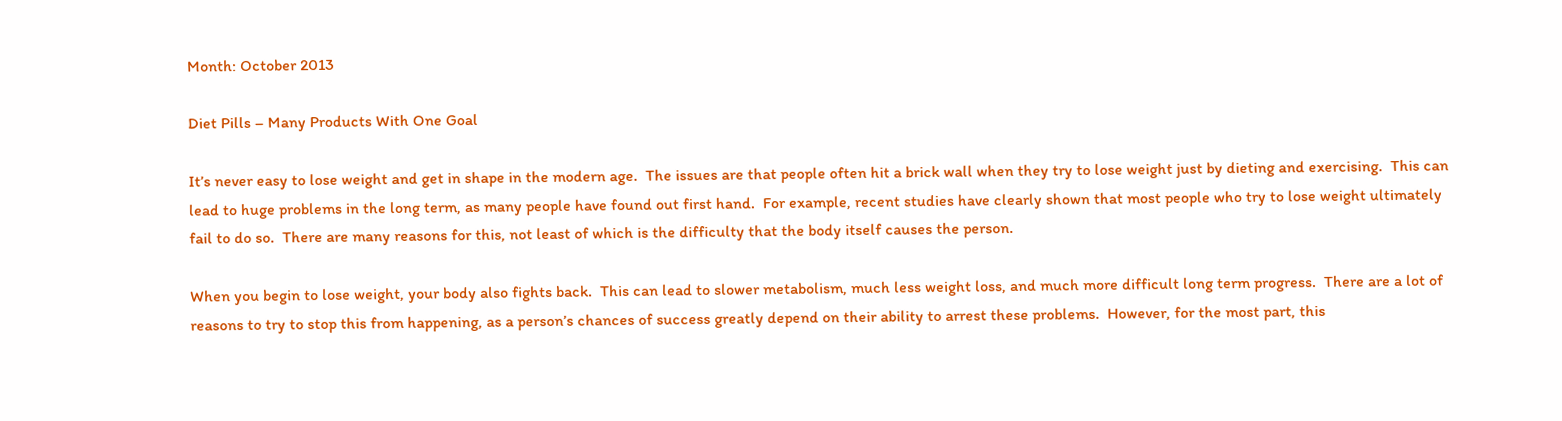Month: October 2013

Diet Pills – Many Products With One Goal

It’s never easy to lose weight and get in shape in the modern age.  The issues are that people often hit a brick wall when they try to lose weight just by dieting and exercising.  This can lead to huge problems in the long term, as many people have found out first hand.  For example, recent studies have clearly shown that most people who try to lose weight ultimately fail to do so.  There are many reasons for this, not least of which is the difficulty that the body itself causes the person.

When you begin to lose weight, your body also fights back.  This can lead to slower metabolism, much less weight loss, and much more difficult long term progress.  There are a lot of reasons to try to stop this from happening, as a person’s chances of success greatly depend on their ability to arrest these problems.  However, for the most part, this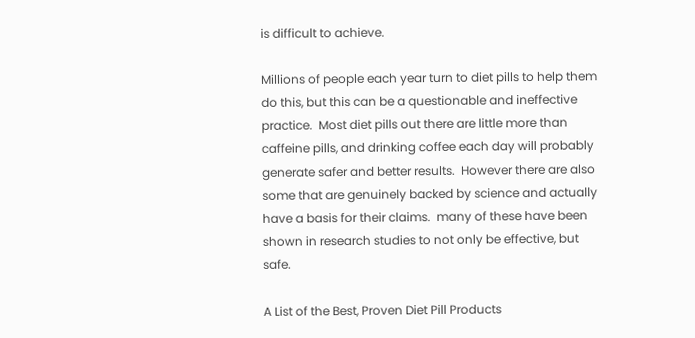is difficult to achieve.

Millions of people each year turn to diet pills to help them do this, but this can be a questionable and ineffective practice.  Most diet pills out there are little more than caffeine pills, and drinking coffee each day will probably generate safer and better results.  However there are also some that are genuinely backed by science and actually have a basis for their claims.  many of these have been shown in research studies to not only be effective, but safe.

A List of the Best, Proven Diet Pill Products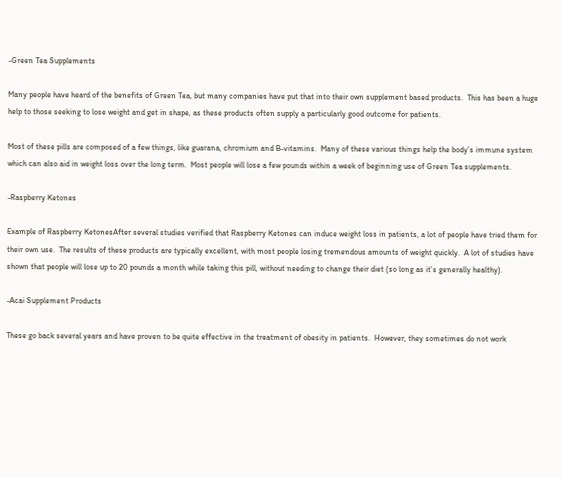-Green Tea Supplements

Many people have heard of the benefits of Green Tea, but many companies have put that into their own supplement based products.  This has been a huge help to those seeking to lose weight and get in shape, as these products often supply a particularly good outcome for patients.

Most of these pills are composed of a few things, like guarana, chromium and B-vitamins.  Many of these various things help the body’s immune system which can also aid in weight loss over the long term.  Most people will lose a few pounds within a week of beginning use of Green Tea supplements.

-Raspberry Ketones

Example of Raspberry KetonesAfter several studies verified that Raspberry Ketones can induce weight loss in patients, a lot of people have tried them for their own use.  The results of these products are typically excellent, with most people losing tremendous amounts of weight quickly.  A lot of studies have shown that people will lose up to 20 pounds a month while taking this pill, without needing to change their diet (so long as it’s generally healthy).

-Acai Supplement Products

These go back several years and have proven to be quite effective in the treatment of obesity in patients.  However, they sometimes do not work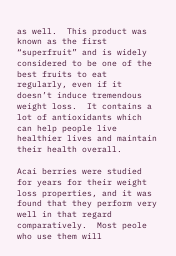as well.  This product was known as the first “superfruit” and is widely considered to be one of the best fruits to eat regularly, even if it doesn’t induce tremendous weight loss.  It contains a lot of antioxidants which can help people live healthier lives and maintain their health overall.

Acai berries were studied for years for their weight loss properties, and it was found that they perform very well in that regard comparatively.  Most peole who use them will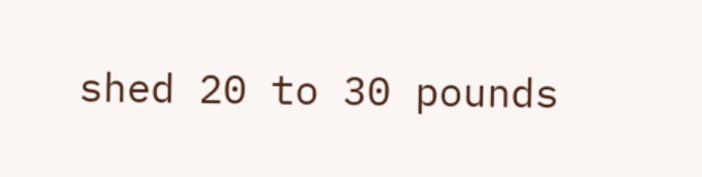shed 20 to 30 pounds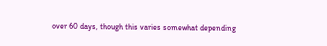over 60 days, though this varies somewhat depending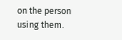on the person using them.